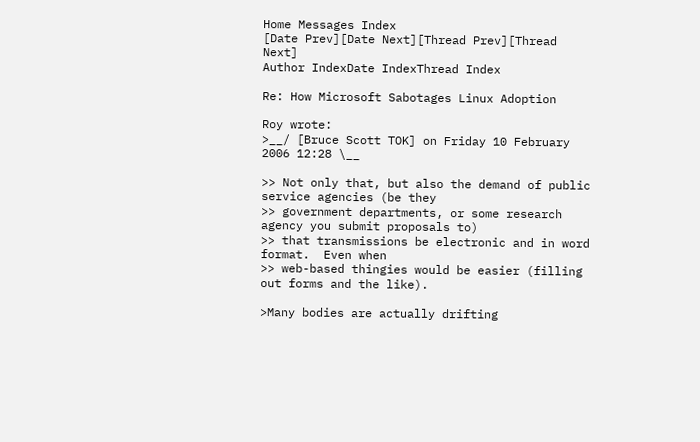Home Messages Index
[Date Prev][Date Next][Thread Prev][Thread Next]
Author IndexDate IndexThread Index

Re: How Microsoft Sabotages Linux Adoption

Roy wrote:
>__/ [Bruce Scott TOK] on Friday 10 February 2006 12:28 \__

>> Not only that, but also the demand of public service agencies (be they
>> government departments, or some research agency you submit proposals to)
>> that transmissions be electronic and in word format.  Even when
>> web-based thingies would be easier (filling out forms and the like).

>Many bodies are actually drifting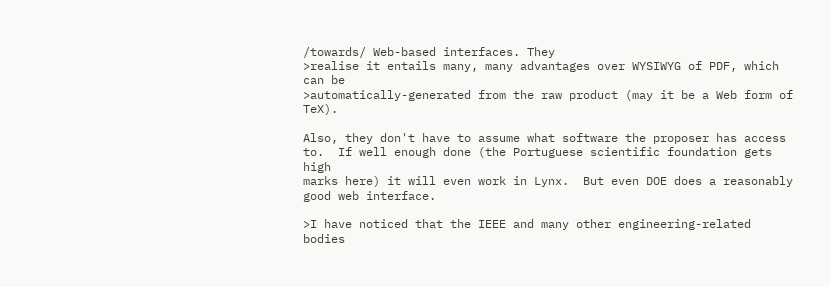/towards/ Web-based interfaces. They
>realise it entails many, many advantages over WYSIWYG of PDF, which can be
>automatically-generated from the raw product (may it be a Web form of TeX).

Also, they don't have to assume what software the proposer has access
to.  If well enough done (the Portuguese scientific foundation gets high
marks here) it will even work in Lynx.  But even DOE does a reasonably
good web interface.

>I have noticed that the IEEE and many other engineering-related bodies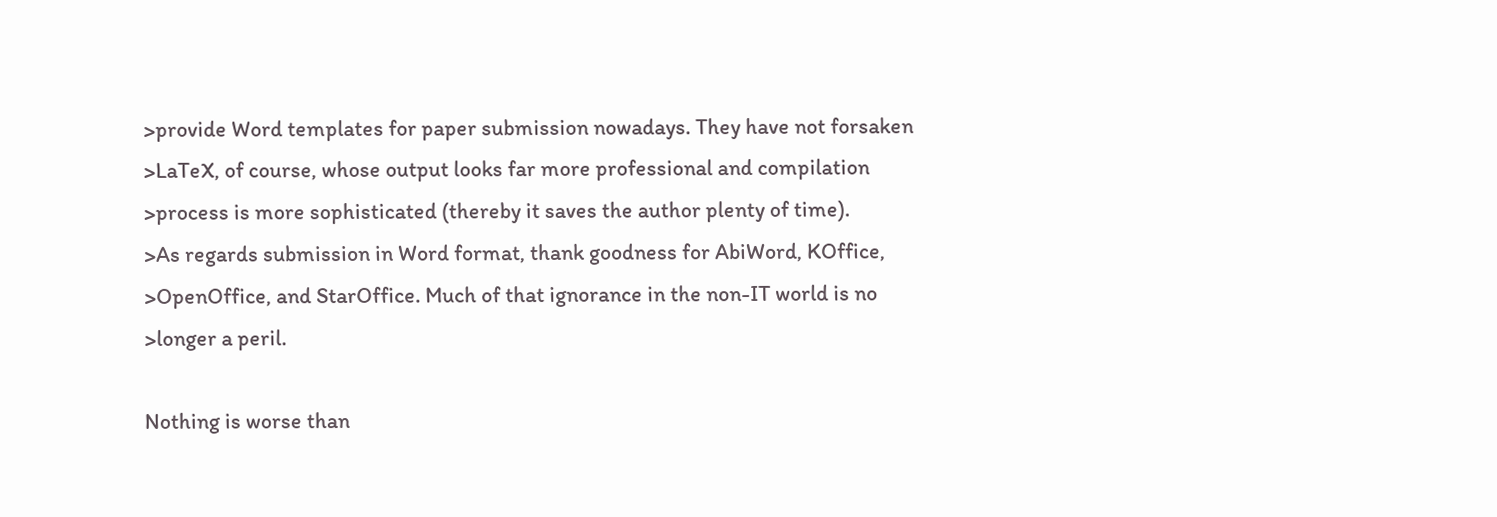>provide Word templates for paper submission nowadays. They have not forsaken
>LaTeX, of course, whose output looks far more professional and compilation
>process is more sophisticated (thereby it saves the author plenty of time).
>As regards submission in Word format, thank goodness for AbiWord, KOffice,
>OpenOffice, and StarOffice. Much of that ignorance in the non-IT world is no
>longer a peril.

Nothing is worse than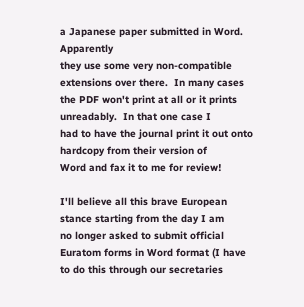a Japanese paper submitted in Word.  Apparently
they use some very non-compatible extensions over there.  In many cases
the PDF won't print at all or it prints unreadably.  In that one case I
had to have the journal print it out onto hardcopy from their version of
Word and fax it to me for review!

I'll believe all this brave European stance starting from the day I am
no longer asked to submit official Euratom forms in Word format (I have
to do this through our secretaries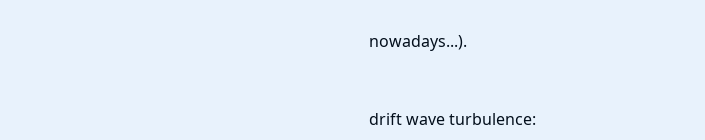nowadays...).


drift wave turbulence: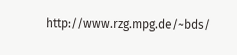http://www.rzg.mpg.de/~bds/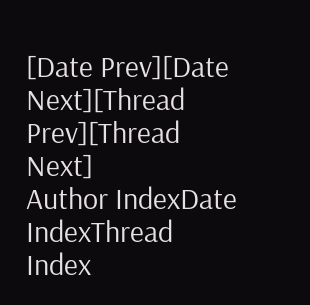[Date Prev][Date Next][Thread Prev][Thread Next]
Author IndexDate IndexThread Index